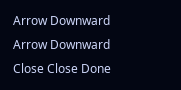Arrow Downward Arrow Downward Close Close Done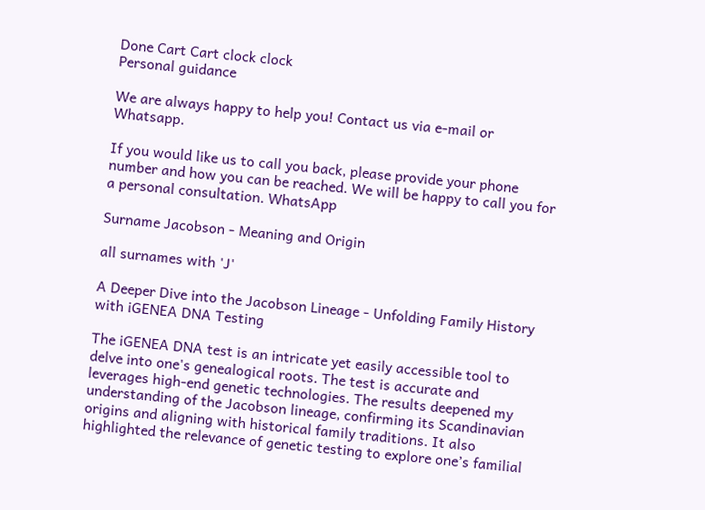Done Cart Cart clock clock
Personal guidance

We are always happy to help you! Contact us via e-mail or Whatsapp.

If you would like us to call you back, please provide your phone number and how you can be reached. We will be happy to call you for a personal consultation. WhatsApp

Surname Jacobson - Meaning and Origin

all surnames with 'J'

A Deeper Dive into the Jacobson Lineage - Unfolding Family History with iGENEA DNA Testing

The iGENEA DNA test is an intricate yet easily accessible tool to delve into one's genealogical roots. The test is accurate and leverages high-end genetic technologies. The results deepened my understanding of the Jacobson lineage, confirming its Scandinavian origins and aligning with historical family traditions. It also highlighted the relevance of genetic testing to explore one’s familial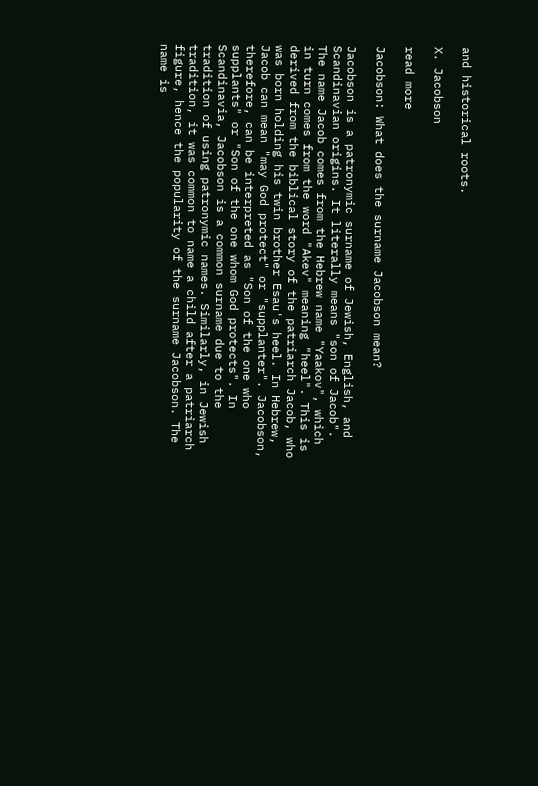and historical roots.

X. Jacobson

read more

Jacobson: What does the surname Jacobson mean?

Jacobson is a patronymic surname of Jewish, English, and Scandinavian origins. It literally means "son of Jacob". The name Jacob comes from the Hebrew name "Yaakov", which in turn comes from the word "Akev" meaning "heel". This is derived from the biblical story of the patriarch Jacob, who was born holding his twin brother Esau's heel. In Hebrew, Jacob can mean "may God protect" or "supplanter". Jacobson, therefore, can be interpreted as "Son of the one who supplants" or "Son of the one whom God protects". In Scandinavia, Jacobson is a common surname due to the tradition of using patronymic names. Similarly, in Jewish tradition, it was common to name a child after a patriarch figure, hence the popularity of the surname Jacobson. The name is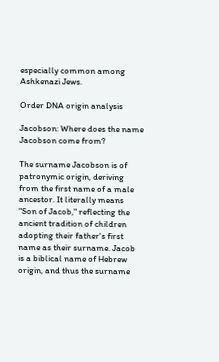especially common among Ashkenazi Jews.

Order DNA origin analysis

Jacobson: Where does the name Jacobson come from?

The surname Jacobson is of patronymic origin, deriving from the first name of a male ancestor. It literally means "Son of Jacob," reflecting the ancient tradition of children adopting their father's first name as their surname. Jacob is a biblical name of Hebrew origin, and thus the surname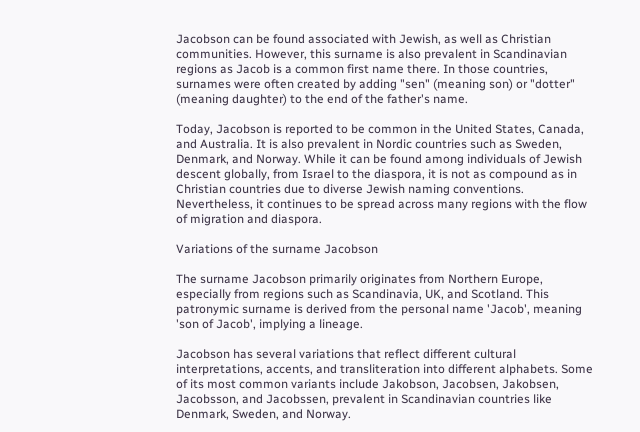Jacobson can be found associated with Jewish, as well as Christian communities. However, this surname is also prevalent in Scandinavian regions as Jacob is a common first name there. In those countries, surnames were often created by adding "sen" (meaning son) or "dotter" (meaning daughter) to the end of the father's name.

Today, Jacobson is reported to be common in the United States, Canada, and Australia. It is also prevalent in Nordic countries such as Sweden, Denmark, and Norway. While it can be found among individuals of Jewish descent globally, from Israel to the diaspora, it is not as compound as in Christian countries due to diverse Jewish naming conventions. Nevertheless, it continues to be spread across many regions with the flow of migration and diaspora.

Variations of the surname Jacobson

The surname Jacobson primarily originates from Northern Europe, especially from regions such as Scandinavia, UK, and Scotland. This patronymic surname is derived from the personal name 'Jacob', meaning 'son of Jacob', implying a lineage.

Jacobson has several variations that reflect different cultural interpretations, accents, and transliteration into different alphabets. Some of its most common variants include Jakobson, Jacobsen, Jakobsen, Jacobsson, and Jacobssen, prevalent in Scandinavian countries like Denmark, Sweden, and Norway.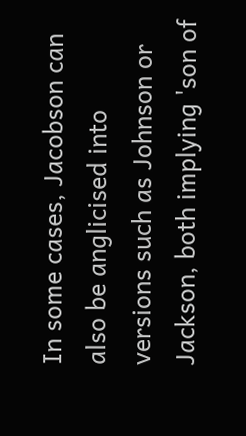In some cases, Jacobson can also be anglicised into versions such as Johnson or Jackson, both implying 'son of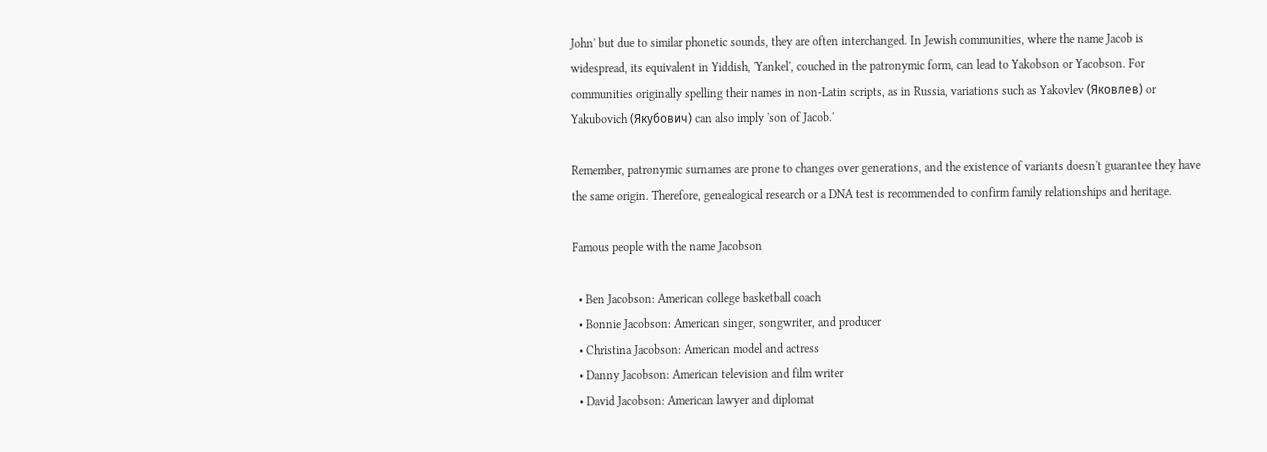John' but due to similar phonetic sounds, they are often interchanged. In Jewish communities, where the name Jacob is widespread, its equivalent in Yiddish, 'Yankel', couched in the patronymic form, can lead to Yakobson or Yacobson. For communities originally spelling their names in non-Latin scripts, as in Russia, variations such as Yakovlev (Яковлев) or Yakubovich (Якубович) can also imply 'son of Jacob.'

Remember, patronymic surnames are prone to changes over generations, and the existence of variants doesn't guarantee they have the same origin. Therefore, genealogical research or a DNA test is recommended to confirm family relationships and heritage.

Famous people with the name Jacobson

  • Ben Jacobson: American college basketball coach
  • Bonnie Jacobson: American singer, songwriter, and producer
  • Christina Jacobson: American model and actress
  • Danny Jacobson: American television and film writer
  • David Jacobson: American lawyer and diplomat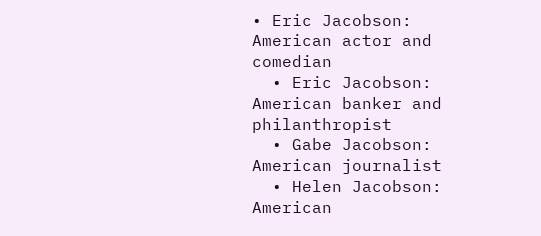• Eric Jacobson: American actor and comedian
  • Eric Jacobson: American banker and philanthropist
  • Gabe Jacobson: American journalist
  • Helen Jacobson: American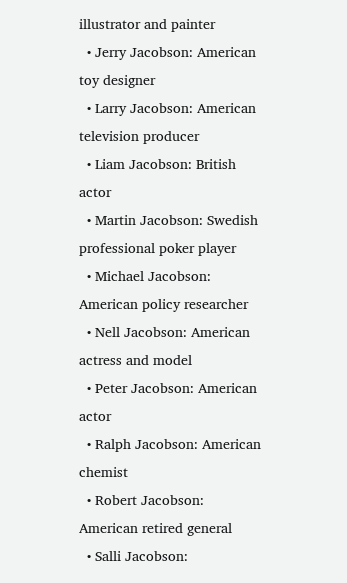illustrator and painter
  • Jerry Jacobson: American toy designer
  • Larry Jacobson: American television producer
  • Liam Jacobson: British actor
  • Martin Jacobson: Swedish professional poker player
  • Michael Jacobson: American policy researcher
  • Nell Jacobson: American actress and model
  • Peter Jacobson: American actor
  • Ralph Jacobson: American chemist
  • Robert Jacobson: American retired general
  • Salli Jacobson: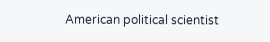American political scientist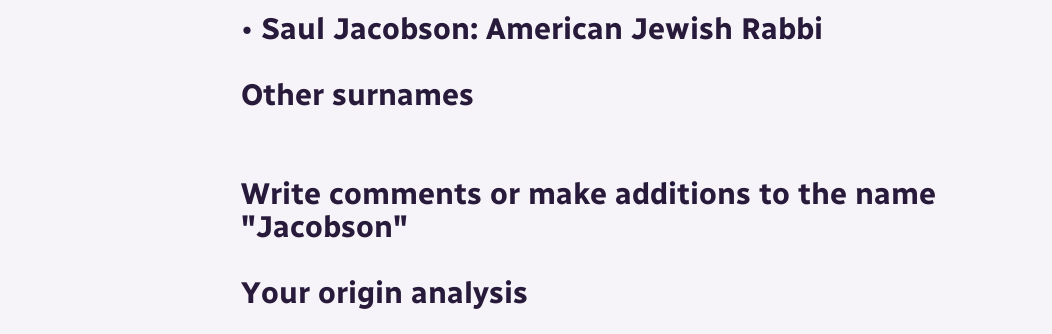• Saul Jacobson: American Jewish Rabbi

Other surnames


Write comments or make additions to the name "Jacobson"

Your origin analysis